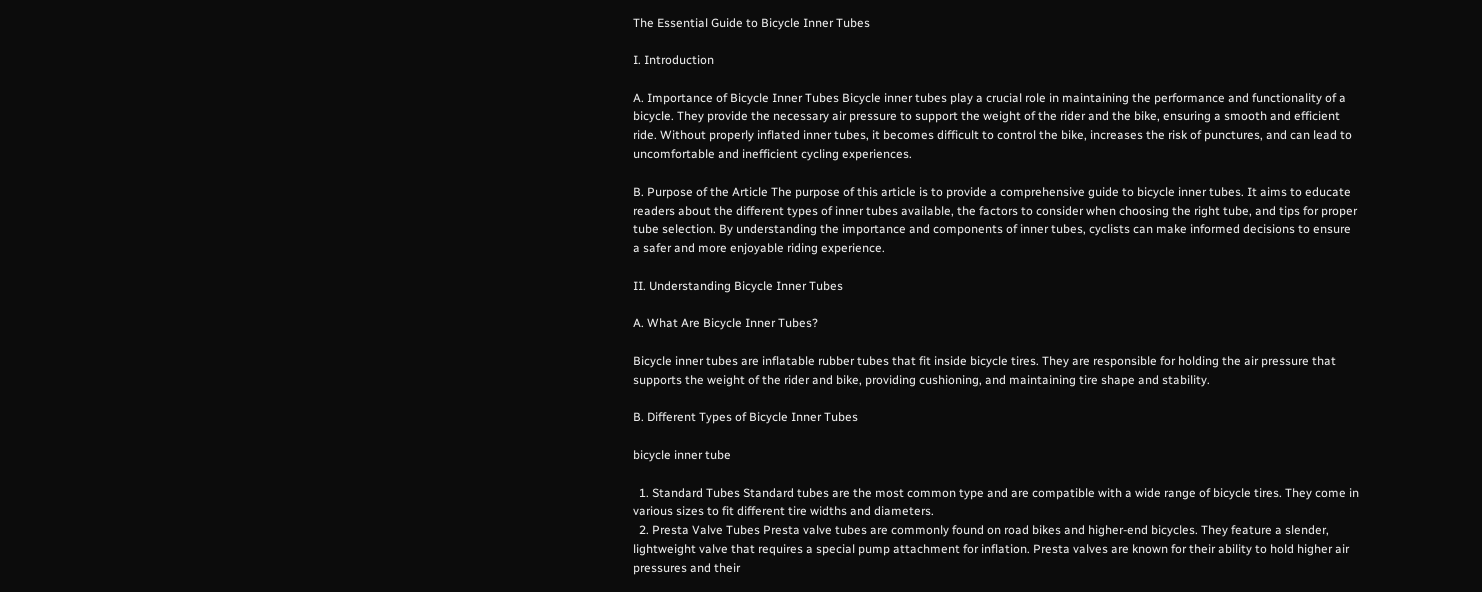The Essential Guide to Bicycle Inner Tubes

I. Introduction

A. Importance of Bicycle Inner Tubes Bicycle inner tubes play a crucial role in maintaining the performance and functionality of a bicycle. They provide the necessary air pressure to support the weight of the rider and the bike, ensuring a smooth and efficient ride. Without properly inflated inner tubes, it becomes difficult to control the bike, increases the risk of punctures, and can lead to uncomfortable and inefficient cycling experiences.

B. Purpose of the Article The purpose of this article is to provide a comprehensive guide to bicycle inner tubes. It aims to educate readers about the different types of inner tubes available, the factors to consider when choosing the right tube, and tips for proper tube selection. By understanding the importance and components of inner tubes, cyclists can make informed decisions to ensure a safer and more enjoyable riding experience.

II. Understanding Bicycle Inner Tubes

A. What Are Bicycle Inner Tubes?

Bicycle inner tubes are inflatable rubber tubes that fit inside bicycle tires. They are responsible for holding the air pressure that supports the weight of the rider and bike, providing cushioning, and maintaining tire shape and stability.

B. Different Types of Bicycle Inner Tubes

bicycle inner tube

  1. Standard Tubes Standard tubes are the most common type and are compatible with a wide range of bicycle tires. They come in various sizes to fit different tire widths and diameters.
  2. Presta Valve Tubes Presta valve tubes are commonly found on road bikes and higher-end bicycles. They feature a slender, lightweight valve that requires a special pump attachment for inflation. Presta valves are known for their ability to hold higher air pressures and their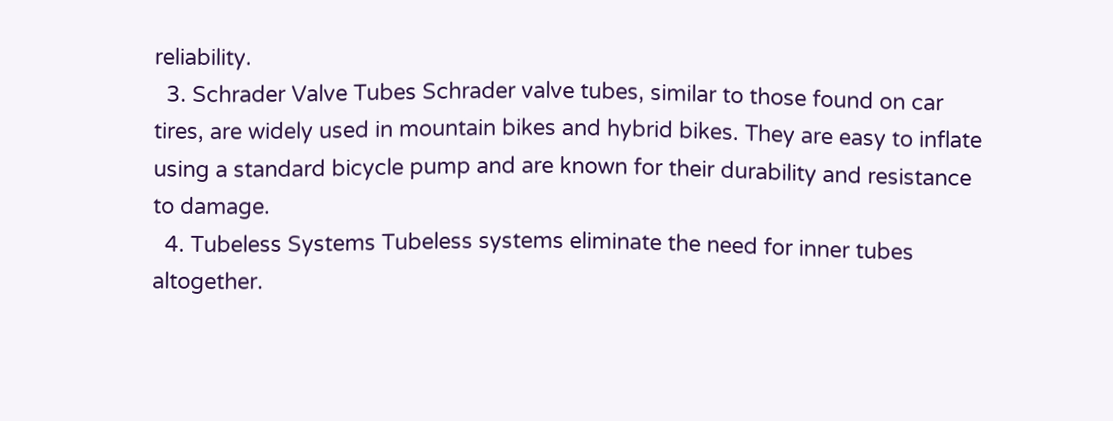reliability.
  3. Schrader Valve Tubes Schrader valve tubes, similar to those found on car tires, are widely used in mountain bikes and hybrid bikes. They are easy to inflate using a standard bicycle pump and are known for their durability and resistance to damage.
  4. Tubeless Systems Tubeless systems eliminate the need for inner tubes altogether.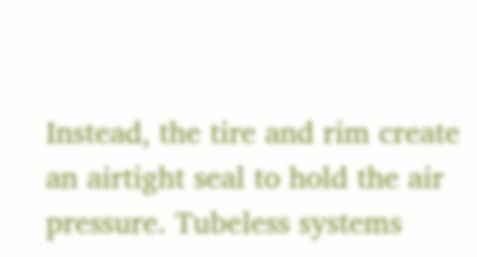Instead, the tire and rim create an airtight seal to hold the air pressure. Tubeless systems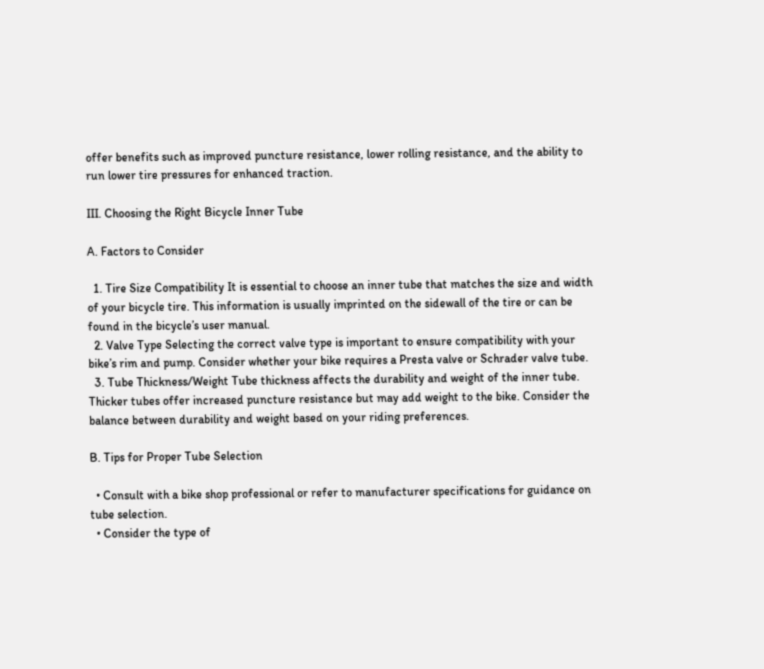offer benefits such as improved puncture resistance, lower rolling resistance, and the ability to run lower tire pressures for enhanced traction.

III. Choosing the Right Bicycle Inner Tube

A. Factors to Consider

  1. Tire Size Compatibility It is essential to choose an inner tube that matches the size and width of your bicycle tire. This information is usually imprinted on the sidewall of the tire or can be found in the bicycle’s user manual.
  2. Valve Type Selecting the correct valve type is important to ensure compatibility with your bike’s rim and pump. Consider whether your bike requires a Presta valve or Schrader valve tube.
  3. Tube Thickness/Weight Tube thickness affects the durability and weight of the inner tube. Thicker tubes offer increased puncture resistance but may add weight to the bike. Consider the balance between durability and weight based on your riding preferences.

B. Tips for Proper Tube Selection

  • Consult with a bike shop professional or refer to manufacturer specifications for guidance on tube selection.
  • Consider the type of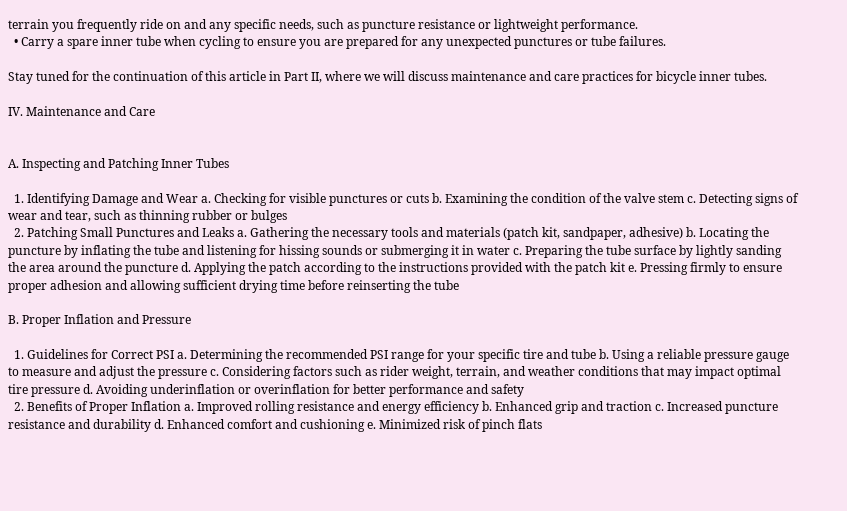terrain you frequently ride on and any specific needs, such as puncture resistance or lightweight performance.
  • Carry a spare inner tube when cycling to ensure you are prepared for any unexpected punctures or tube failures.

Stay tuned for the continuation of this article in Part II, where we will discuss maintenance and care practices for bicycle inner tubes.

IV. Maintenance and Care


A. Inspecting and Patching Inner Tubes

  1. Identifying Damage and Wear a. Checking for visible punctures or cuts b. Examining the condition of the valve stem c. Detecting signs of wear and tear, such as thinning rubber or bulges
  2. Patching Small Punctures and Leaks a. Gathering the necessary tools and materials (patch kit, sandpaper, adhesive) b. Locating the puncture by inflating the tube and listening for hissing sounds or submerging it in water c. Preparing the tube surface by lightly sanding the area around the puncture d. Applying the patch according to the instructions provided with the patch kit e. Pressing firmly to ensure proper adhesion and allowing sufficient drying time before reinserting the tube

B. Proper Inflation and Pressure

  1. Guidelines for Correct PSI a. Determining the recommended PSI range for your specific tire and tube b. Using a reliable pressure gauge to measure and adjust the pressure c. Considering factors such as rider weight, terrain, and weather conditions that may impact optimal tire pressure d. Avoiding underinflation or overinflation for better performance and safety
  2. Benefits of Proper Inflation a. Improved rolling resistance and energy efficiency b. Enhanced grip and traction c. Increased puncture resistance and durability d. Enhanced comfort and cushioning e. Minimized risk of pinch flats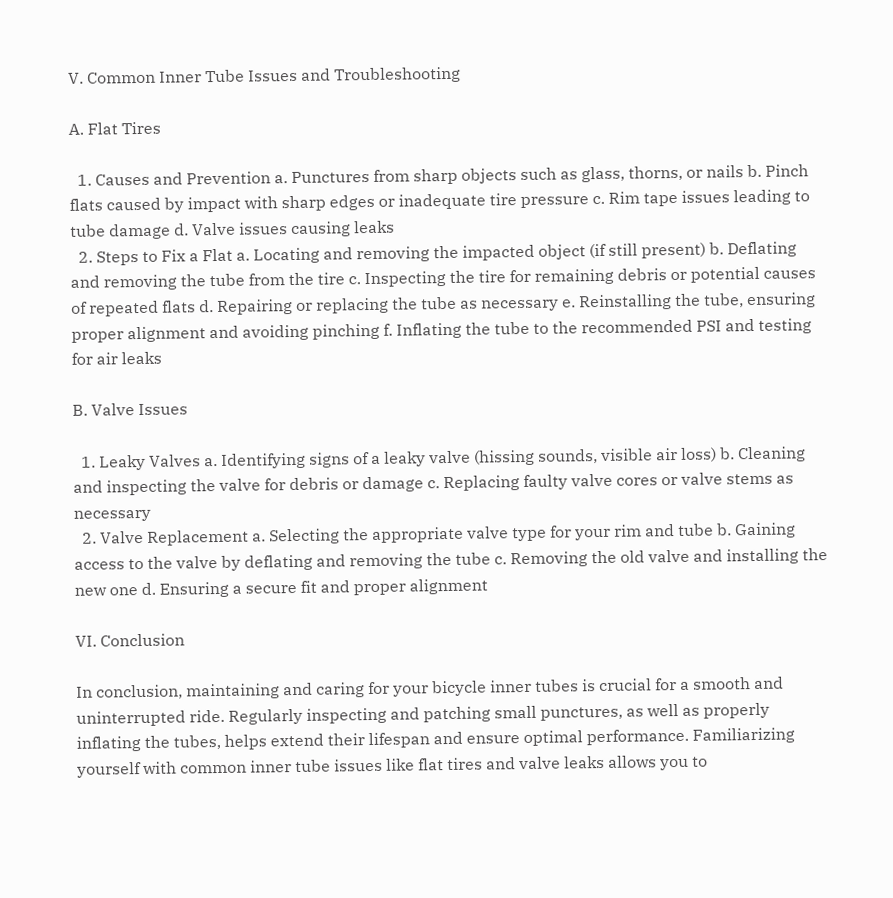V. Common Inner Tube Issues and Troubleshooting

A. Flat Tires

  1. Causes and Prevention a. Punctures from sharp objects such as glass, thorns, or nails b. Pinch flats caused by impact with sharp edges or inadequate tire pressure c. Rim tape issues leading to tube damage d. Valve issues causing leaks
  2. Steps to Fix a Flat a. Locating and removing the impacted object (if still present) b. Deflating and removing the tube from the tire c. Inspecting the tire for remaining debris or potential causes of repeated flats d. Repairing or replacing the tube as necessary e. Reinstalling the tube, ensuring proper alignment and avoiding pinching f. Inflating the tube to the recommended PSI and testing for air leaks

B. Valve Issues

  1. Leaky Valves a. Identifying signs of a leaky valve (hissing sounds, visible air loss) b. Cleaning and inspecting the valve for debris or damage c. Replacing faulty valve cores or valve stems as necessary
  2. Valve Replacement a. Selecting the appropriate valve type for your rim and tube b. Gaining access to the valve by deflating and removing the tube c. Removing the old valve and installing the new one d. Ensuring a secure fit and proper alignment

VI. Conclusion

In conclusion, maintaining and caring for your bicycle inner tubes is crucial for a smooth and uninterrupted ride. Regularly inspecting and patching small punctures, as well as properly inflating the tubes, helps extend their lifespan and ensure optimal performance. Familiarizing yourself with common inner tube issues like flat tires and valve leaks allows you to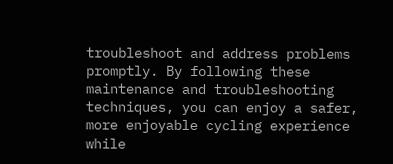troubleshoot and address problems promptly. By following these maintenance and troubleshooting techniques, you can enjoy a safer, more enjoyable cycling experience while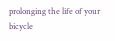prolonging the life of your bicycle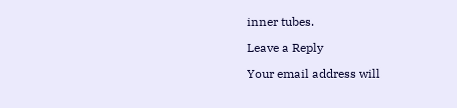inner tubes.

Leave a Reply

Your email address will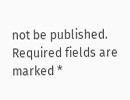not be published. Required fields are marked *